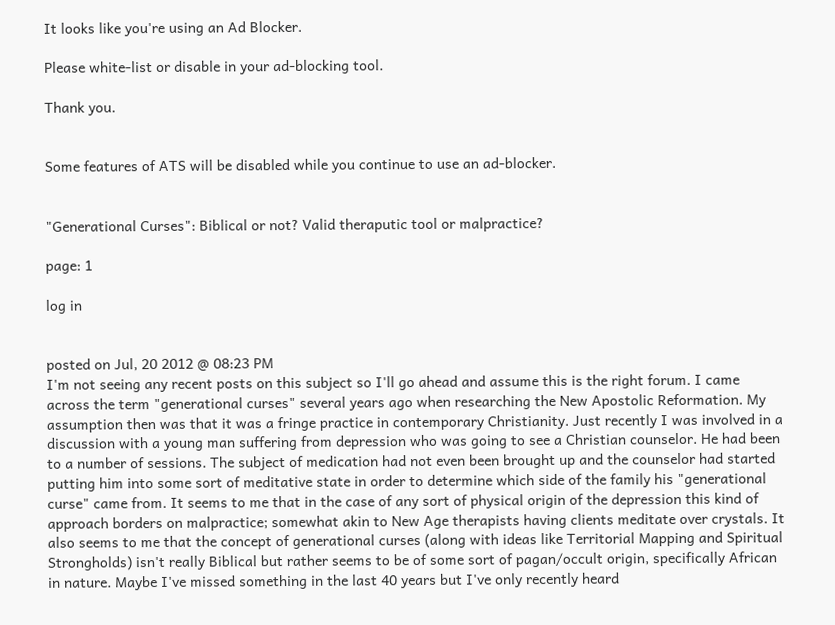It looks like you're using an Ad Blocker.

Please white-list or disable in your ad-blocking tool.

Thank you.


Some features of ATS will be disabled while you continue to use an ad-blocker.


"Generational Curses": Biblical or not? Valid theraputic tool or malpractice?

page: 1

log in


posted on Jul, 20 2012 @ 08:23 PM
I'm not seeing any recent posts on this subject so I'll go ahead and assume this is the right forum. I came across the term "generational curses" several years ago when researching the New Apostolic Reformation. My assumption then was that it was a fringe practice in contemporary Christianity. Just recently I was involved in a discussion with a young man suffering from depression who was going to see a Christian counselor. He had been to a number of sessions. The subject of medication had not even been brought up and the counselor had started putting him into some sort of meditative state in order to determine which side of the family his "generational curse" came from. It seems to me that in the case of any sort of physical origin of the depression this kind of approach borders on malpractice; somewhat akin to New Age therapists having clients meditate over crystals. It also seems to me that the concept of generational curses (along with ideas like Territorial Mapping and Spiritual Strongholds) isn't really Biblical but rather seems to be of some sort of pagan/occult origin, specifically African in nature. Maybe I've missed something in the last 40 years but I've only recently heard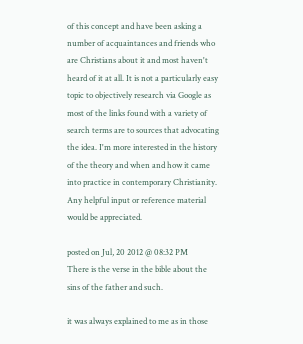of this concept and have been asking a number of acquaintances and friends who are Christians about it and most haven't heard of it at all. It is not a particularly easy topic to objectively research via Google as most of the links found with a variety of search terms are to sources that advocating the idea. I'm more interested in the history of the theory and when and how it came into practice in contemporary Christianity. Any helpful input or reference material would be appreciated.

posted on Jul, 20 2012 @ 08:32 PM
There is the verse in the bible about the sins of the father and such.

it was always explained to me as in those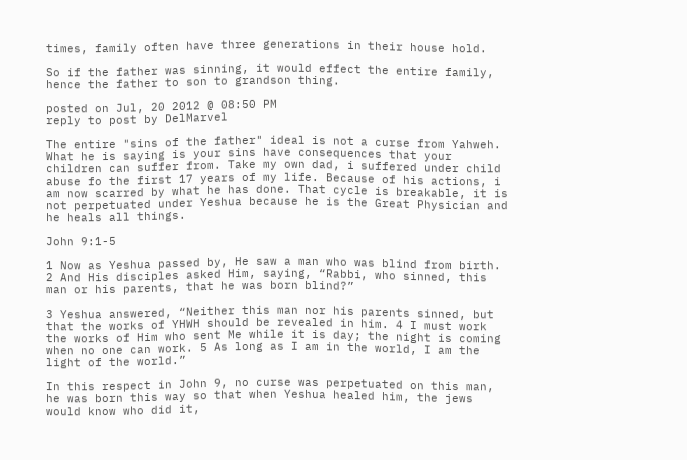times, family often have three generations in their house hold.

So if the father was sinning, it would effect the entire family, hence the father to son to grandson thing.

posted on Jul, 20 2012 @ 08:50 PM
reply to post by DelMarvel

The entire "sins of the father" ideal is not a curse from Yahweh. What he is saying is your sins have consequences that your children can suffer from. Take my own dad, i suffered under child abuse fo the first 17 years of my life. Because of his actions, i am now scarred by what he has done. That cycle is breakable, it is not perpetuated under Yeshua because he is the Great Physician and he heals all things.

John 9:1-5

1 Now as Yeshua passed by, He saw a man who was blind from birth. 2 And His disciples asked Him, saying, “Rabbi, who sinned, this man or his parents, that he was born blind?”

3 Yeshua answered, “Neither this man nor his parents sinned, but that the works of YHWH should be revealed in him. 4 I must work the works of Him who sent Me while it is day; the night is coming when no one can work. 5 As long as I am in the world, I am the light of the world.”

In this respect in John 9, no curse was perpetuated on this man, he was born this way so that when Yeshua healed him, the jews would know who did it,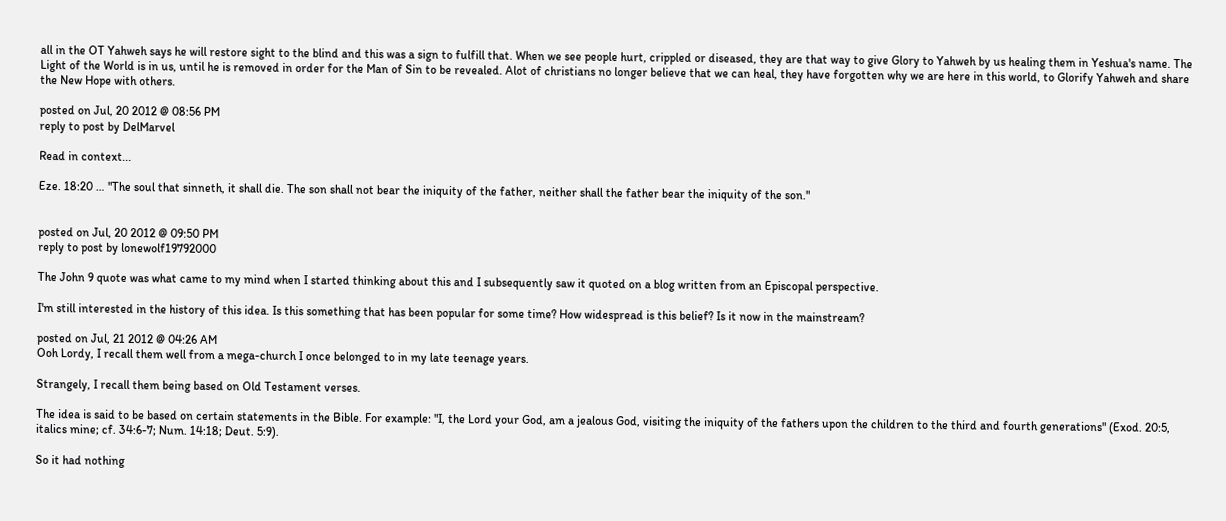all in the OT Yahweh says he will restore sight to the blind and this was a sign to fulfill that. When we see people hurt, crippled or diseased, they are that way to give Glory to Yahweh by us healing them in Yeshua's name. The Light of the World is in us, until he is removed in order for the Man of Sin to be revealed. Alot of christians no longer believe that we can heal, they have forgotten why we are here in this world, to Glorify Yahweh and share the New Hope with others.

posted on Jul, 20 2012 @ 08:56 PM
reply to post by DelMarvel

Read in context...

Eze. 18:20 … "The soul that sinneth, it shall die. The son shall not bear the iniquity of the father, neither shall the father bear the iniquity of the son."


posted on Jul, 20 2012 @ 09:50 PM
reply to post by lonewolf19792000

The John 9 quote was what came to my mind when I started thinking about this and I subsequently saw it quoted on a blog written from an Episcopal perspective.

I'm still interested in the history of this idea. Is this something that has been popular for some time? How widespread is this belief? Is it now in the mainstream?

posted on Jul, 21 2012 @ 04:26 AM
Ooh Lordy, I recall them well from a mega-church I once belonged to in my late teenage years.

Strangely, I recall them being based on Old Testament verses.

The idea is said to be based on certain statements in the Bible. For example: "I, the Lord your God, am a jealous God, visiting the iniquity of the fathers upon the children to the third and fourth generations" (Exod. 20:5, italics mine; cf. 34:6-7; Num. 14:18; Deut. 5:9).

So it had nothing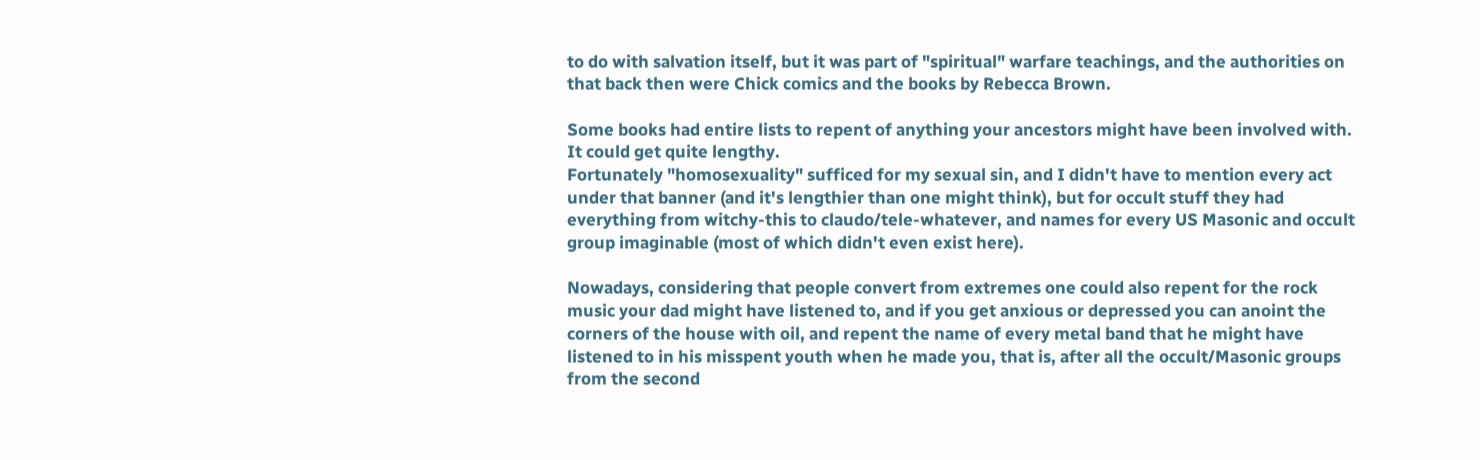to do with salvation itself, but it was part of "spiritual" warfare teachings, and the authorities on that back then were Chick comics and the books by Rebecca Brown.

Some books had entire lists to repent of anything your ancestors might have been involved with.
It could get quite lengthy.
Fortunately "homosexuality" sufficed for my sexual sin, and I didn't have to mention every act under that banner (and it's lengthier than one might think), but for occult stuff they had everything from witchy-this to claudo/tele-whatever, and names for every US Masonic and occult group imaginable (most of which didn't even exist here).

Nowadays, considering that people convert from extremes one could also repent for the rock music your dad might have listened to, and if you get anxious or depressed you can anoint the corners of the house with oil, and repent the name of every metal band that he might have listened to in his misspent youth when he made you, that is, after all the occult/Masonic groups from the second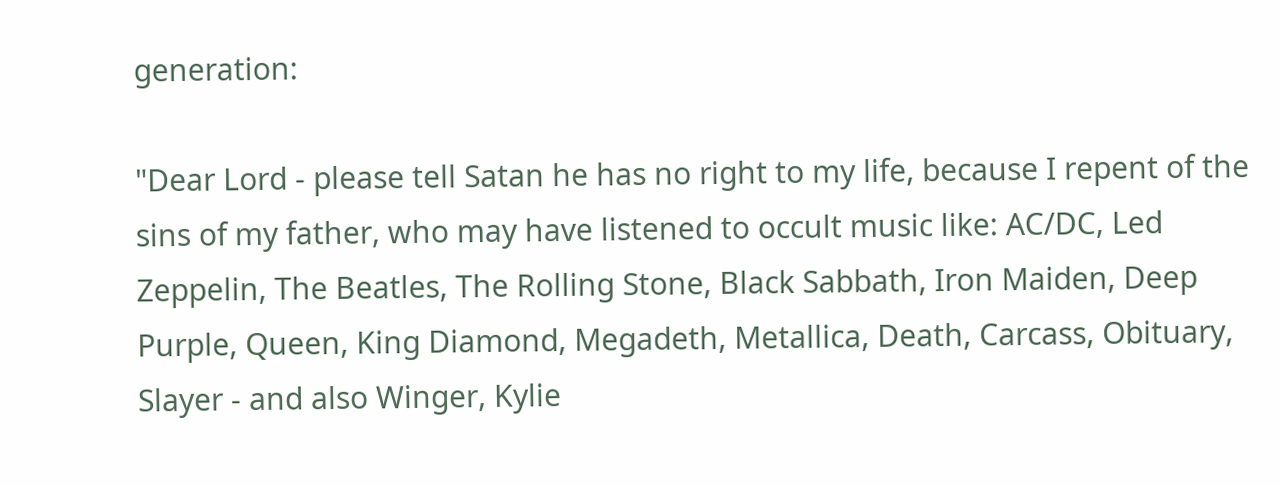generation:

"Dear Lord - please tell Satan he has no right to my life, because I repent of the sins of my father, who may have listened to occult music like: AC/DC, Led Zeppelin, The Beatles, The Rolling Stone, Black Sabbath, Iron Maiden, Deep Purple, Queen, King Diamond, Megadeth, Metallica, Death, Carcass, Obituary, Slayer - and also Winger, Kylie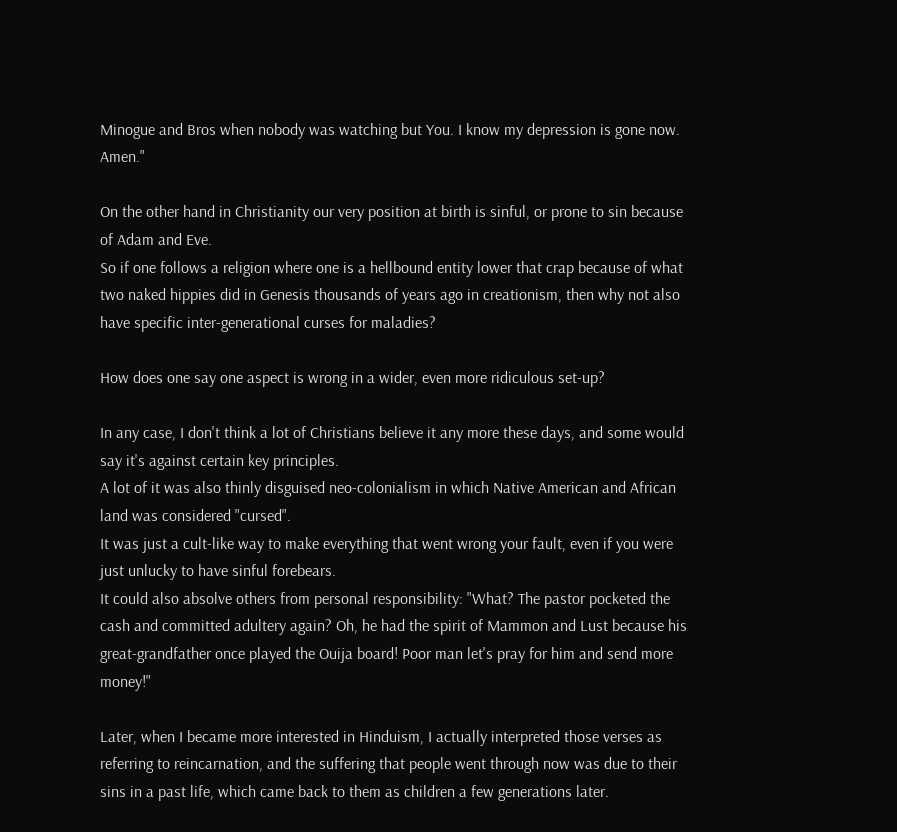Minogue and Bros when nobody was watching but You. I know my depression is gone now. Amen."

On the other hand in Christianity our very position at birth is sinful, or prone to sin because of Adam and Eve.
So if one follows a religion where one is a hellbound entity lower that crap because of what two naked hippies did in Genesis thousands of years ago in creationism, then why not also have specific inter-generational curses for maladies?

How does one say one aspect is wrong in a wider, even more ridiculous set-up?

In any case, I don't think a lot of Christians believe it any more these days, and some would say it's against certain key principles.
A lot of it was also thinly disguised neo-colonialism in which Native American and African land was considered "cursed".
It was just a cult-like way to make everything that went wrong your fault, even if you were just unlucky to have sinful forebears.
It could also absolve others from personal responsibility: "What? The pastor pocketed the cash and committed adultery again? Oh, he had the spirit of Mammon and Lust because his great-grandfather once played the Ouija board! Poor man let's pray for him and send more money!"

Later, when I became more interested in Hinduism, I actually interpreted those verses as referring to reincarnation, and the suffering that people went through now was due to their sins in a past life, which came back to them as children a few generations later.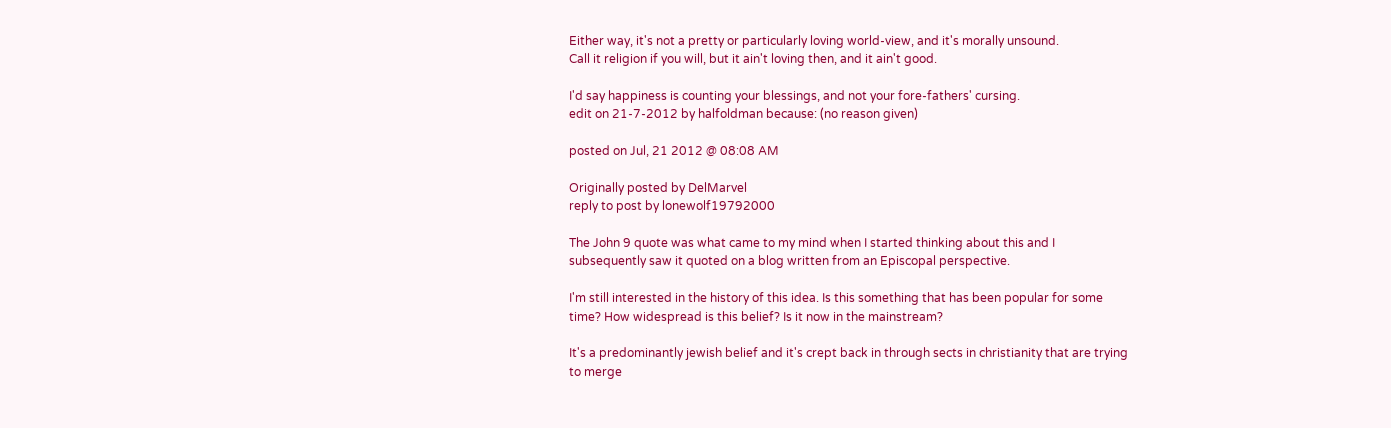Either way, it's not a pretty or particularly loving world-view, and it's morally unsound.
Call it religion if you will, but it ain't loving then, and it ain't good.

I'd say happiness is counting your blessings, and not your fore-fathers' cursing.
edit on 21-7-2012 by halfoldman because: (no reason given)

posted on Jul, 21 2012 @ 08:08 AM

Originally posted by DelMarvel
reply to post by lonewolf19792000

The John 9 quote was what came to my mind when I started thinking about this and I subsequently saw it quoted on a blog written from an Episcopal perspective.

I'm still interested in the history of this idea. Is this something that has been popular for some time? How widespread is this belief? Is it now in the mainstream?

It's a predominantly jewish belief and it's crept back in through sects in christianity that are trying to merge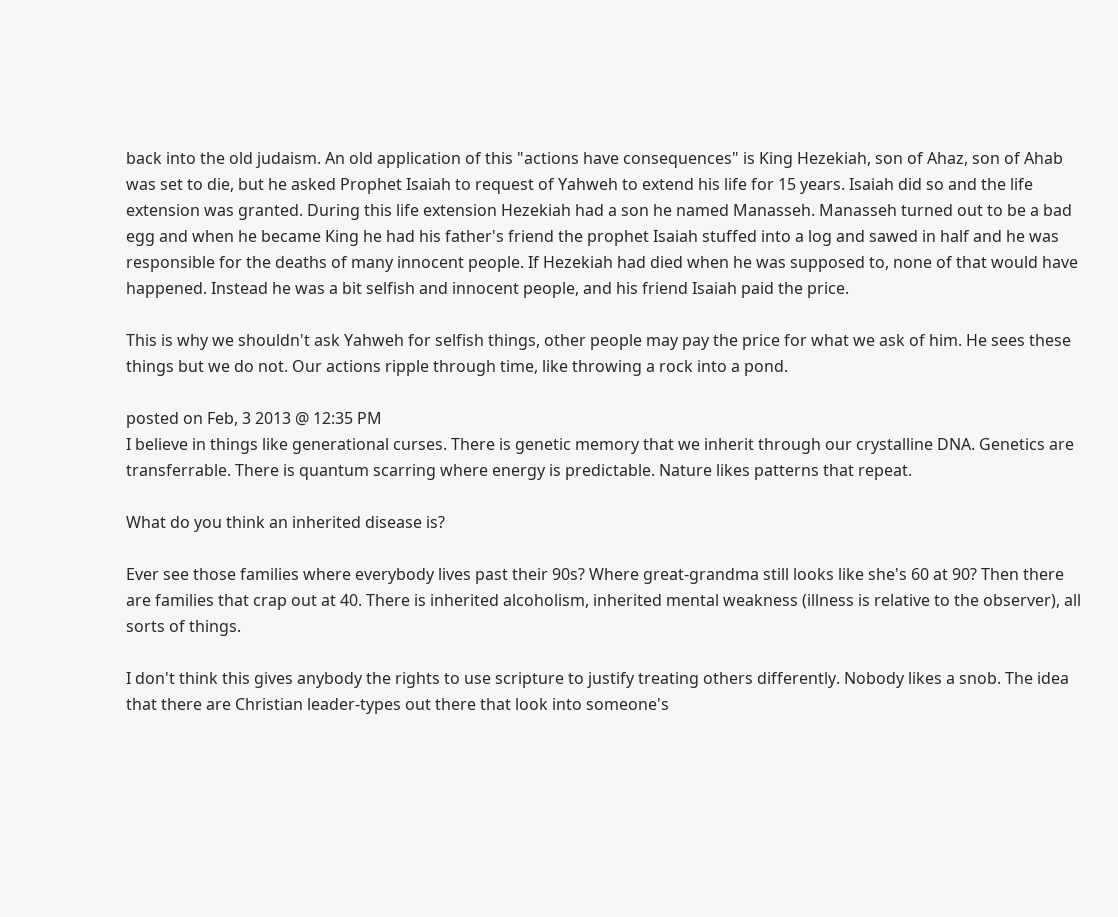back into the old judaism. An old application of this "actions have consequences" is King Hezekiah, son of Ahaz, son of Ahab was set to die, but he asked Prophet Isaiah to request of Yahweh to extend his life for 15 years. Isaiah did so and the life extension was granted. During this life extension Hezekiah had a son he named Manasseh. Manasseh turned out to be a bad egg and when he became King he had his father's friend the prophet Isaiah stuffed into a log and sawed in half and he was responsible for the deaths of many innocent people. If Hezekiah had died when he was supposed to, none of that would have happened. Instead he was a bit selfish and innocent people, and his friend Isaiah paid the price.

This is why we shouldn't ask Yahweh for selfish things, other people may pay the price for what we ask of him. He sees these things but we do not. Our actions ripple through time, like throwing a rock into a pond.

posted on Feb, 3 2013 @ 12:35 PM
I believe in things like generational curses. There is genetic memory that we inherit through our crystalline DNA. Genetics are transferrable. There is quantum scarring where energy is predictable. Nature likes patterns that repeat.

What do you think an inherited disease is?

Ever see those families where everybody lives past their 90s? Where great-grandma still looks like she's 60 at 90? Then there are families that crap out at 40. There is inherited alcoholism, inherited mental weakness (illness is relative to the observer), all sorts of things.

I don't think this gives anybody the rights to use scripture to justify treating others differently. Nobody likes a snob. The idea that there are Christian leader-types out there that look into someone's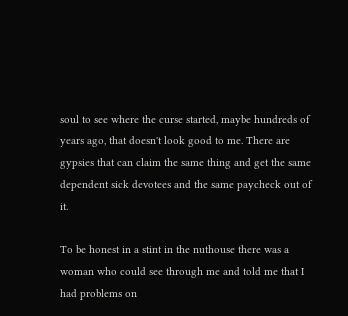soul to see where the curse started, maybe hundreds of years ago, that doesn't look good to me. There are gypsies that can claim the same thing and get the same dependent sick devotees and the same paycheck out of it.

To be honest in a stint in the nuthouse there was a woman who could see through me and told me that I had problems on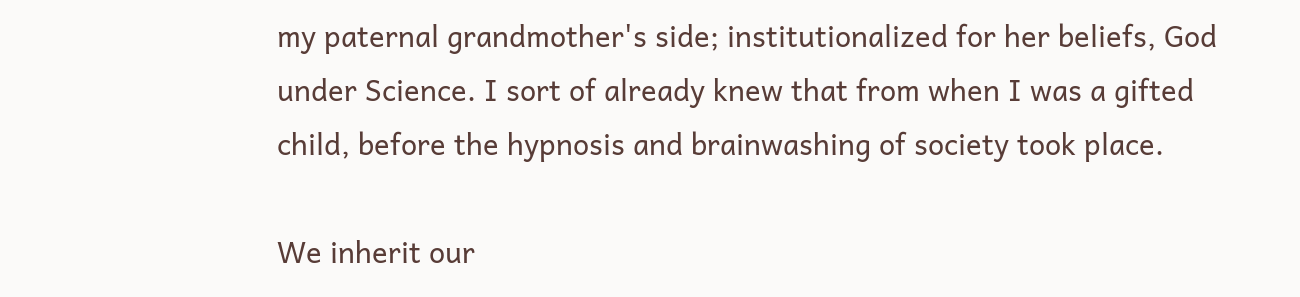my paternal grandmother's side; institutionalized for her beliefs, God under Science. I sort of already knew that from when I was a gifted child, before the hypnosis and brainwashing of society took place.

We inherit our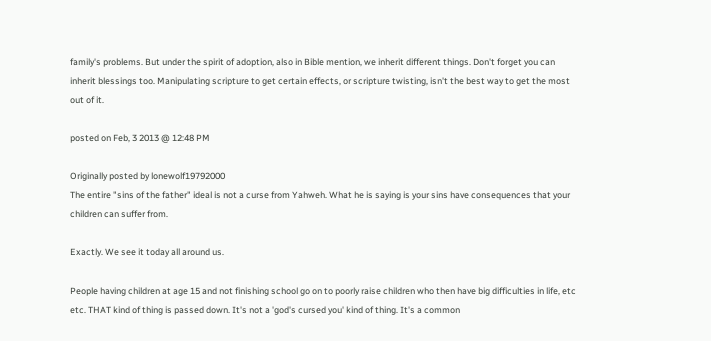family's problems. But under the spirit of adoption, also in Bible mention, we inherit different things. Don't forget you can inherit blessings too. Manipulating scripture to get certain effects, or scripture twisting, isn't the best way to get the most out of it.

posted on Feb, 3 2013 @ 12:48 PM

Originally posted by lonewolf19792000
The entire "sins of the father" ideal is not a curse from Yahweh. What he is saying is your sins have consequences that your children can suffer from.

Exactly. We see it today all around us.

People having children at age 15 and not finishing school go on to poorly raise children who then have big difficulties in life, etc etc. THAT kind of thing is passed down. It's not a 'god's cursed you' kind of thing. It's a common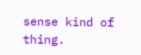sense kind of thing.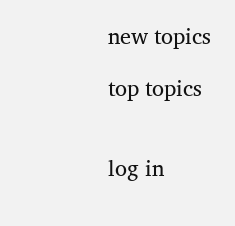new topics

top topics


log in